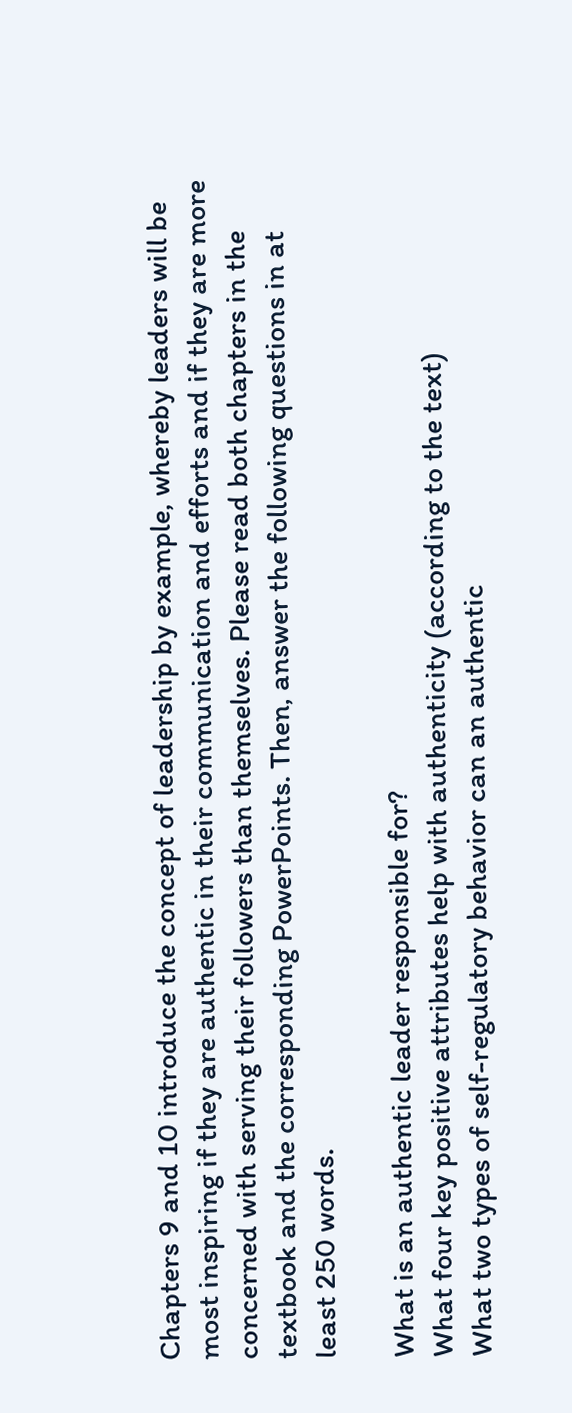Chapters 9 and 10 introduce the concept of leadership by example, whereby leaders will be most inspiring if they are authentic in their communication and efforts and if they are more concerned with serving their followers than themselves. Please read both chapters in the textbook and the corresponding PowerPoints. Then, answer the following questions in at least 250 words.

What is an authentic leader responsible for?
What four key positive attributes help with authenticity (according to the text)
What two types of self-regulatory behavior can an authentic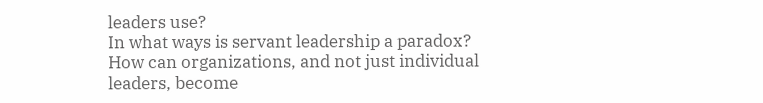leaders use?
In what ways is servant leadership a paradox?
How can organizations, and not just individual leaders, become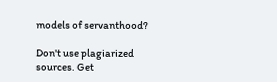models of servanthood?

Don't use plagiarized sources. Get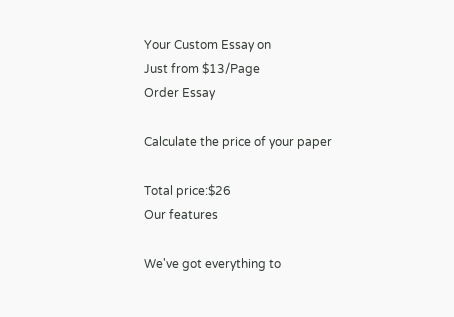Your Custom Essay on
Just from $13/Page
Order Essay

Calculate the price of your paper

Total price:$26
Our features

We've got everything to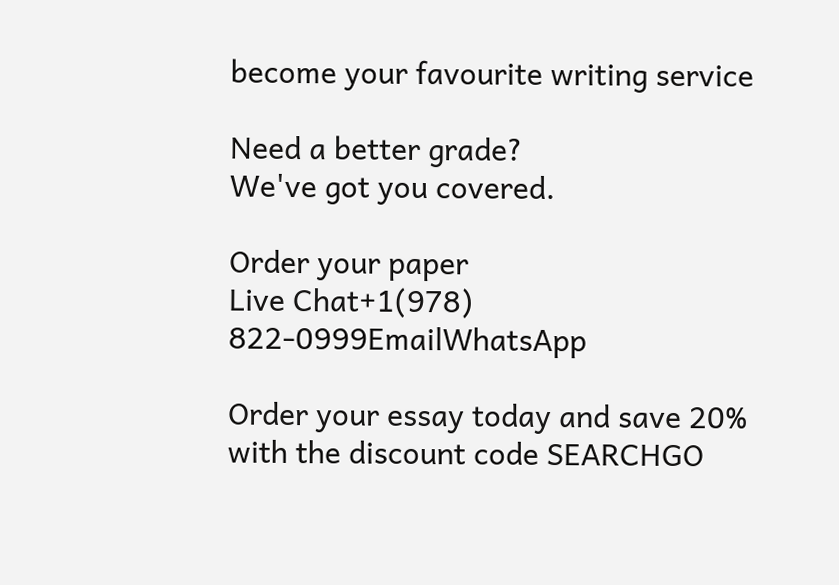become your favourite writing service

Need a better grade?
We've got you covered.

Order your paper
Live Chat+1(978) 822-0999EmailWhatsApp

Order your essay today and save 20% with the discount code SEARCHGO